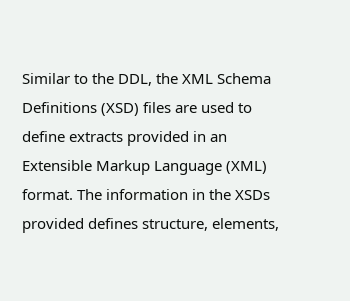Similar to the DDL, the XML Schema Definitions (XSD) files are used to define extracts provided in an Extensible Markup Language (XML) format. The information in the XSDs provided defines structure, elements,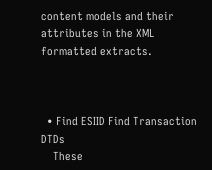content models and their attributes in the XML formatted extracts.



  • Find ESIID Find Transaction DTDs
    These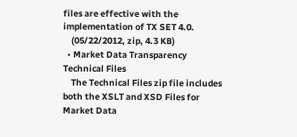files are effective with the implementation of TX SET 4.0.
    (05/22/2012, zip, 4.3 KB)
  • Market Data Transparency Technical Files
    The Technical Files zip file includes both the XSLT and XSD Files for Market Data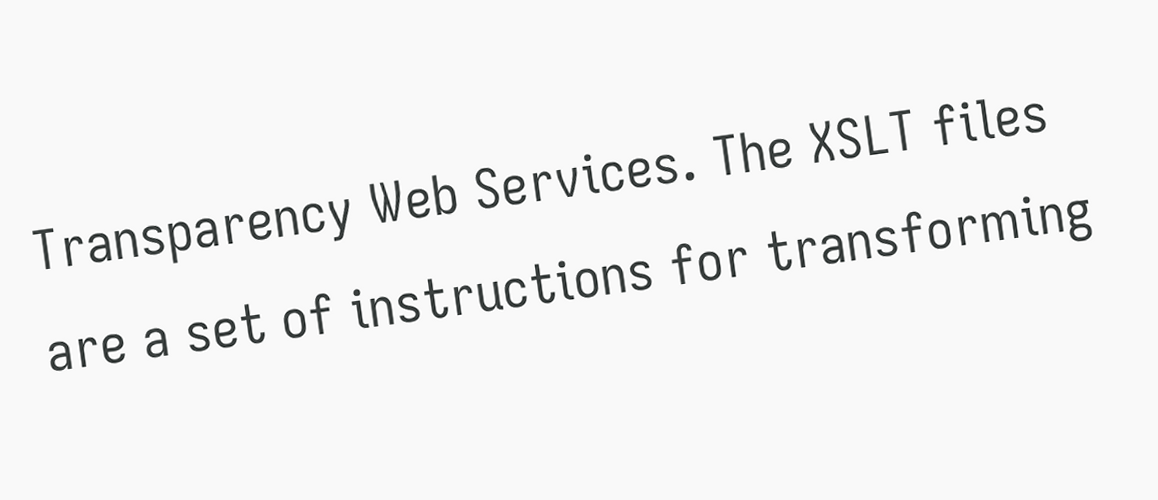Transparency Web Services. The XSLT files are a set of instructions for transforming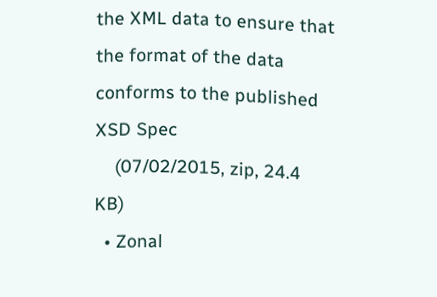the XML data to ensure that the format of the data conforms to the published XSD Spec
    (07/02/2015, zip, 24.4 KB)
  • Zonal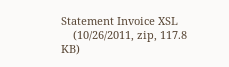Statement Invoice XSL
    (10/26/2011, zip, 117.8 KB)